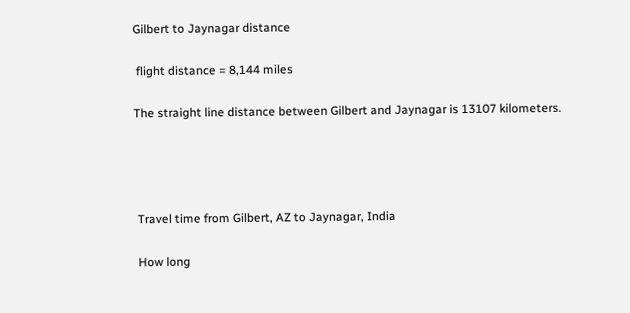Gilbert to Jaynagar distance

 flight distance = 8,144 miles

The straight line distance between Gilbert and Jaynagar is 13107 kilometers.




 Travel time from Gilbert, AZ to Jaynagar, India

 How long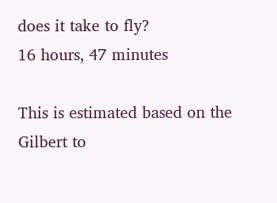does it take to fly?
16 hours, 47 minutes

This is estimated based on the Gilbert to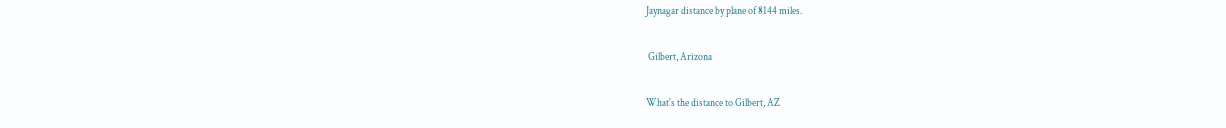Jaynagar distance by plane of 8144 miles.

 Gilbert, Arizona

What's the distance to Gilbert, AZ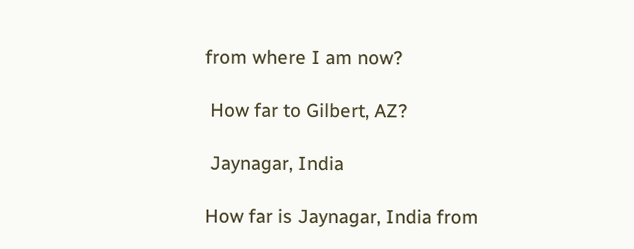from where I am now?

 How far to Gilbert, AZ?

 Jaynagar, India

How far is Jaynagar, India from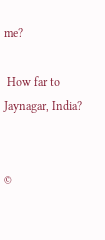me?

 How far to Jaynagar, India?


©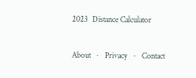2023  Distance Calculator

About   ·   Privacy   ·   Contact